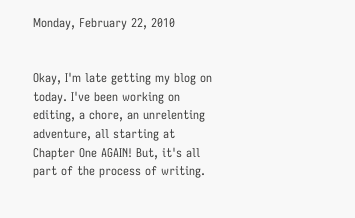Monday, February 22, 2010


Okay, I'm late getting my blog on today. I've been working on editing, a chore, an unrelenting adventure, all starting at Chapter One AGAIN! But, it's all part of the process of writing.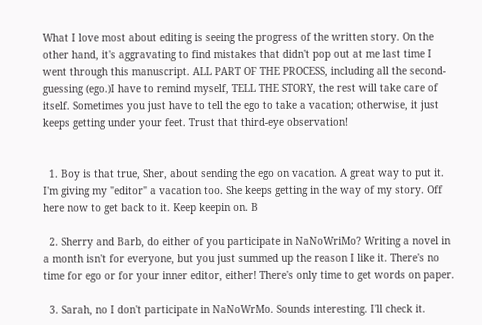What I love most about editing is seeing the progress of the written story. On the other hand, it's aggravating to find mistakes that didn't pop out at me last time I went through this manuscript. ALL PART OF THE PROCESS, including all the second-guessing (ego.)I have to remind myself, TELL THE STORY, the rest will take care of itself. Sometimes you just have to tell the ego to take a vacation; otherwise, it just keeps getting under your feet. Trust that third-eye observation!


  1. Boy is that true, Sher, about sending the ego on vacation. A great way to put it. I'm giving my "editor" a vacation too. She keeps getting in the way of my story. Off here now to get back to it. Keep keepin on. B

  2. Sherry and Barb, do either of you participate in NaNoWriMo? Writing a novel in a month isn't for everyone, but you just summed up the reason I like it. There's no time for ego or for your inner editor, either! There's only time to get words on paper.

  3. Sarah, no I don't participate in NaNoWrMo. Sounds interesting. I'll check it.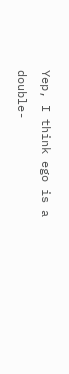Yep, I think ego is a double-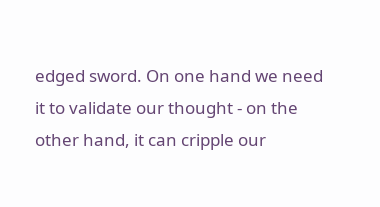edged sword. On one hand we need it to validate our thought - on the other hand, it can cripple our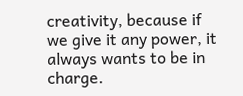creativity, because if we give it any power, it always wants to be in charge.